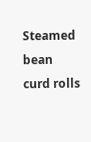Steamed bean curd rolls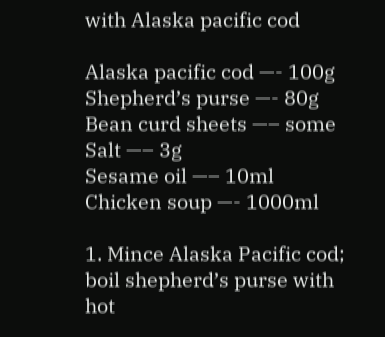with Alaska pacific cod

Alaska pacific cod —- 100g
Shepherd’s purse —- 80g
Bean curd sheets —– some
Salt —– 3g
Sesame oil —– 10ml
Chicken soup —- 1000ml

1. Mince Alaska Pacific cod; boil shepherd’s purse with hot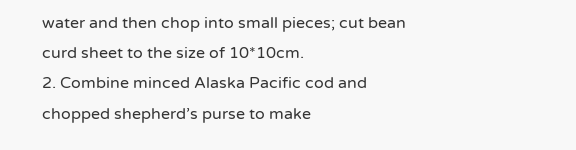water and then chop into small pieces; cut bean curd sheet to the size of 10*10cm.
2. Combine minced Alaska Pacific cod and chopped shepherd’s purse to make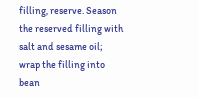filling, reserve. Season the reserved filling with salt and sesame oil; wrap the filling into bean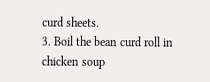curd sheets.
3. Boil the bean curd roll in chicken soup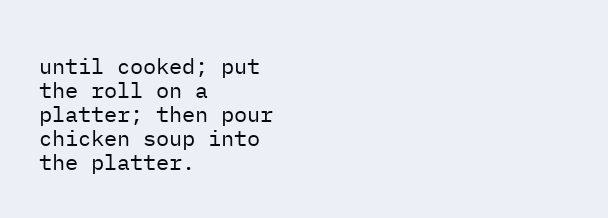until cooked; put the roll on a platter; then pour chicken soup into the platter.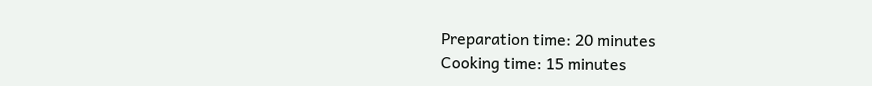Preparation time: 20 minutes
Cooking time: 15 minutes